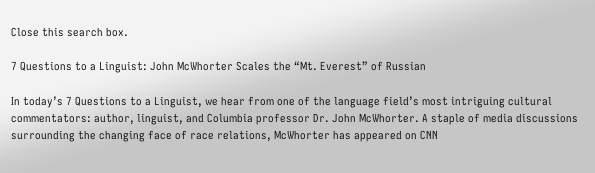Close this search box.

7 Questions to a Linguist: John McWhorter Scales the “Mt. Everest” of Russian

In today’s 7 Questions to a Linguist, we hear from one of the language field’s most intriguing cultural commentators: author, linguist, and Columbia professor Dr. John McWhorter. A staple of media discussions surrounding the changing face of race relations, McWhorter has appeared on CNN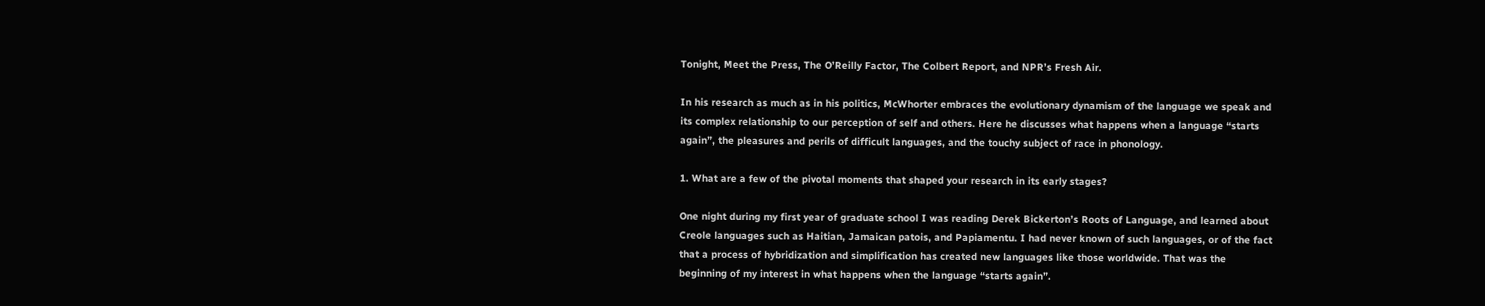Tonight, Meet the Press, The O’Reilly Factor, The Colbert Report, and NPR’s Fresh Air.

In his research as much as in his politics, McWhorter embraces the evolutionary dynamism of the language we speak and its complex relationship to our perception of self and others. Here he discusses what happens when a language “starts again”, the pleasures and perils of difficult languages, and the touchy subject of race in phonology.

1. What are a few of the pivotal moments that shaped your research in its early stages?

One night during my first year of graduate school I was reading Derek Bickerton’s Roots of Language, and learned about Creole languages such as Haitian, Jamaican patois, and Papiamentu. I had never known of such languages, or of the fact that a process of hybridization and simplification has created new languages like those worldwide. That was the beginning of my interest in what happens when the language “starts again”.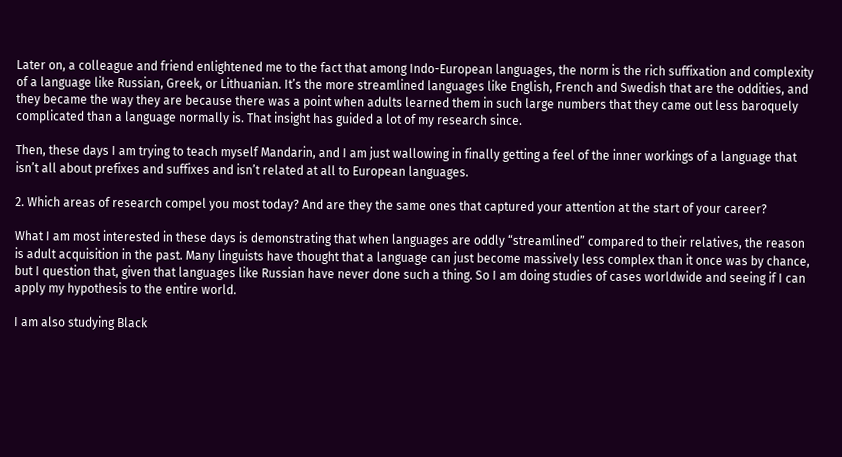Later on, a colleague and friend enlightened me to the fact that among Indo-European languages, the norm is the rich suffixation and complexity of a language like Russian, Greek, or Lithuanian. It’s the more streamlined languages like English, French and Swedish that are the oddities, and they became the way they are because there was a point when adults learned them in such large numbers that they came out less baroquely complicated than a language normally is. That insight has guided a lot of my research since.

Then, these days I am trying to teach myself Mandarin, and I am just wallowing in finally getting a feel of the inner workings of a language that isn’t all about prefixes and suffixes and isn’t related at all to European languages.

2. Which areas of research compel you most today? And are they the same ones that captured your attention at the start of your career?

What I am most interested in these days is demonstrating that when languages are oddly “streamlined” compared to their relatives, the reason is adult acquisition in the past. Many linguists have thought that a language can just become massively less complex than it once was by chance, but I question that, given that languages like Russian have never done such a thing. So I am doing studies of cases worldwide and seeing if I can apply my hypothesis to the entire world.

I am also studying Black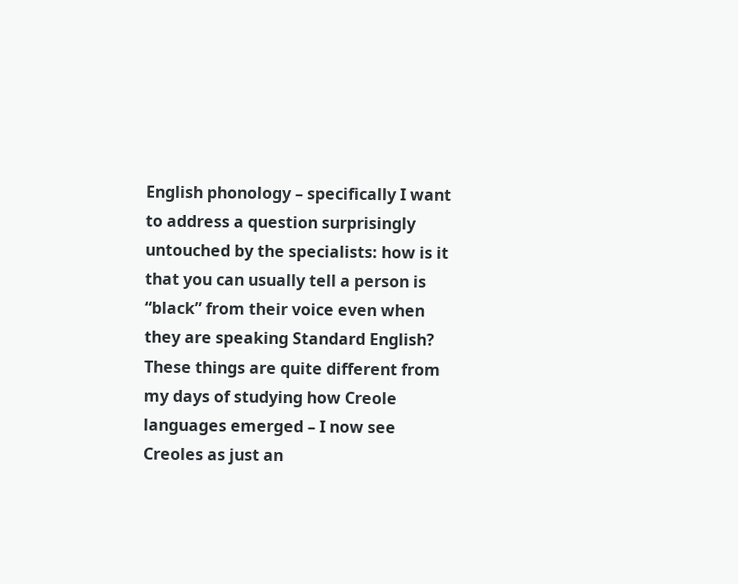English phonology – specifically I want to address a question surprisingly untouched by the specialists: how is it that you can usually tell a person is “black” from their voice even when they are speaking Standard English? These things are quite different from my days of studying how Creole languages emerged – I now see Creoles as just an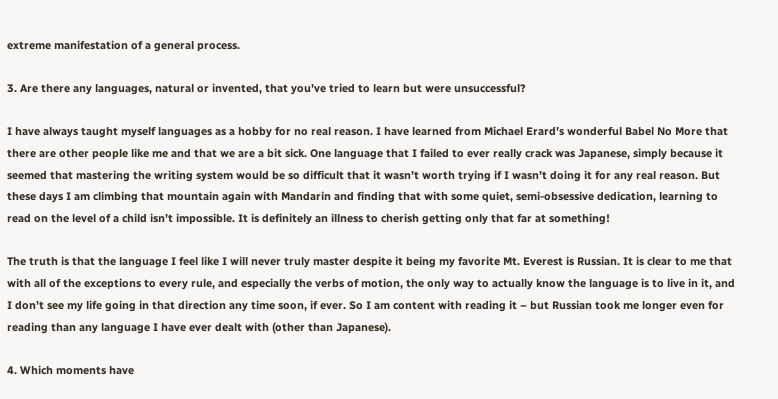extreme manifestation of a general process.

3. Are there any languages, natural or invented, that you’ve tried to learn but were unsuccessful?

I have always taught myself languages as a hobby for no real reason. I have learned from Michael Erard’s wonderful Babel No More that there are other people like me and that we are a bit sick. One language that I failed to ever really crack was Japanese, simply because it seemed that mastering the writing system would be so difficult that it wasn’t worth trying if I wasn’t doing it for any real reason. But these days I am climbing that mountain again with Mandarin and finding that with some quiet, semi-obsessive dedication, learning to read on the level of a child isn’t impossible. It is definitely an illness to cherish getting only that far at something!

The truth is that the language I feel like I will never truly master despite it being my favorite Mt. Everest is Russian. It is clear to me that with all of the exceptions to every rule, and especially the verbs of motion, the only way to actually know the language is to live in it, and I don’t see my life going in that direction any time soon, if ever. So I am content with reading it – but Russian took me longer even for reading than any language I have ever dealt with (other than Japanese).

4. Which moments have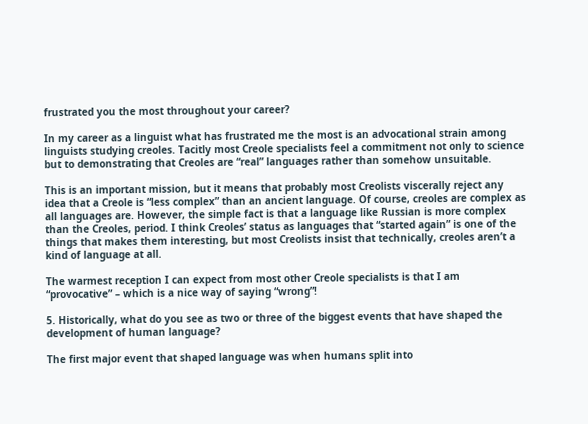frustrated you the most throughout your career?

In my career as a linguist what has frustrated me the most is an advocational strain among linguists studying creoles. Tacitly most Creole specialists feel a commitment not only to science but to demonstrating that Creoles are “real” languages rather than somehow unsuitable.

This is an important mission, but it means that probably most Creolists viscerally reject any idea that a Creole is “less complex” than an ancient language. Of course, creoles are complex as all languages are. However, the simple fact is that a language like Russian is more complex than the Creoles, period. I think Creoles’ status as languages that “started again” is one of the things that makes them interesting, but most Creolists insist that technically, creoles aren’t a kind of language at all.

The warmest reception I can expect from most other Creole specialists is that I am “provocative” – which is a nice way of saying “wrong”!

5. Historically, what do you see as two or three of the biggest events that have shaped the development of human language?

The first major event that shaped language was when humans split into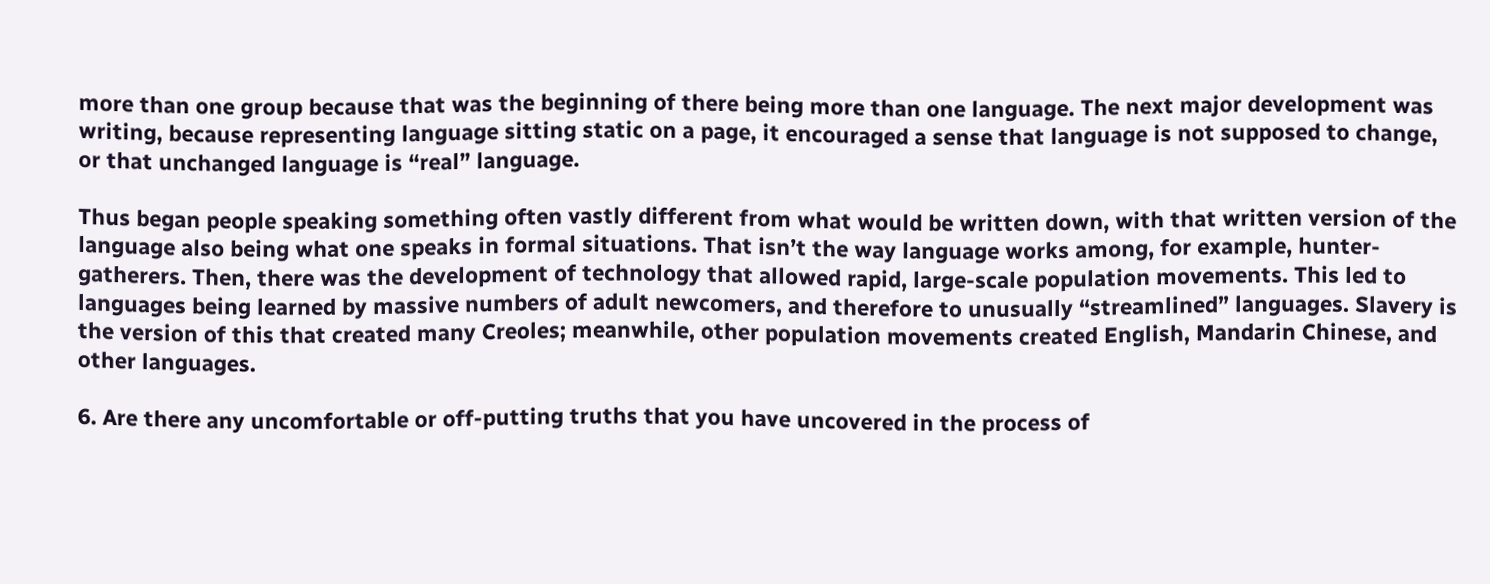more than one group because that was the beginning of there being more than one language. The next major development was writing, because representing language sitting static on a page, it encouraged a sense that language is not supposed to change, or that unchanged language is “real” language.

Thus began people speaking something often vastly different from what would be written down, with that written version of the language also being what one speaks in formal situations. That isn’t the way language works among, for example, hunter-gatherers. Then, there was the development of technology that allowed rapid, large-scale population movements. This led to languages being learned by massive numbers of adult newcomers, and therefore to unusually “streamlined” languages. Slavery is the version of this that created many Creoles; meanwhile, other population movements created English, Mandarin Chinese, and other languages.

6. Are there any uncomfortable or off-putting truths that you have uncovered in the process of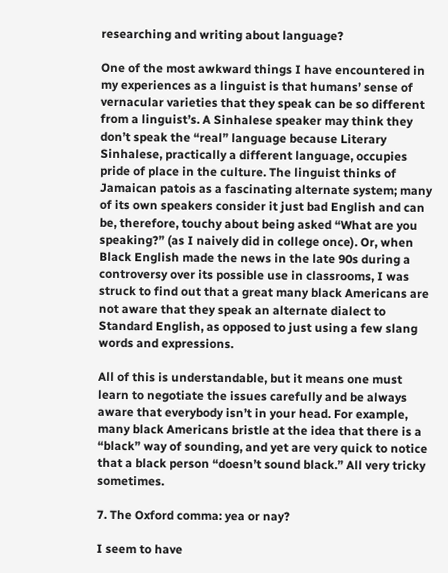researching and writing about language?

One of the most awkward things I have encountered in my experiences as a linguist is that humans’ sense of vernacular varieties that they speak can be so different from a linguist’s. A Sinhalese speaker may think they don’t speak the “real” language because Literary Sinhalese, practically a different language, occupies pride of place in the culture. The linguist thinks of Jamaican patois as a fascinating alternate system; many of its own speakers consider it just bad English and can be, therefore, touchy about being asked “What are you speaking?” (as I naively did in college once). Or, when Black English made the news in the late 90s during a controversy over its possible use in classrooms, I was struck to find out that a great many black Americans are not aware that they speak an alternate dialect to Standard English, as opposed to just using a few slang words and expressions.

All of this is understandable, but it means one must learn to negotiate the issues carefully and be always aware that everybody isn’t in your head. For example, many black Americans bristle at the idea that there is a “black” way of sounding, and yet are very quick to notice that a black person “doesn’t sound black.” All very tricky sometimes.

7. The Oxford comma: yea or nay?

I seem to have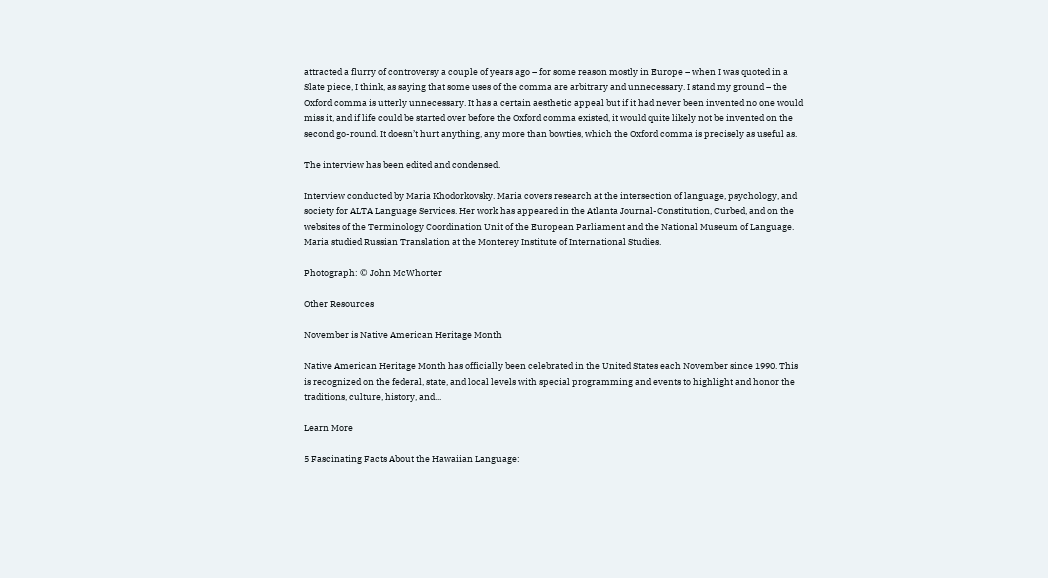attracted a flurry of controversy a couple of years ago – for some reason mostly in Europe – when I was quoted in a Slate piece, I think, as saying that some uses of the comma are arbitrary and unnecessary. I stand my ground – the Oxford comma is utterly unnecessary. It has a certain aesthetic appeal but if it had never been invented no one would miss it, and if life could be started over before the Oxford comma existed, it would quite likely not be invented on the second go-round. It doesn’t hurt anything, any more than bowties, which the Oxford comma is precisely as useful as.

The interview has been edited and condensed.

Interview conducted by Maria Khodorkovsky. Maria covers research at the intersection of language, psychology, and society for ALTA Language Services. Her work has appeared in the Atlanta Journal-Constitution, Curbed, and on the websites of the Terminology Coordination Unit of the European Parliament and the National Museum of Language. Maria studied Russian Translation at the Monterey Institute of International Studies.

Photograph: © John McWhorter

Other Resources

November is Native American Heritage Month

Native American Heritage Month has officially been celebrated in the United States each November since 1990. This is recognized on the federal, state, and local levels with special programming and events to highlight and honor the traditions, culture, history, and...

Learn More

5 Fascinating Facts About the Hawaiian Language: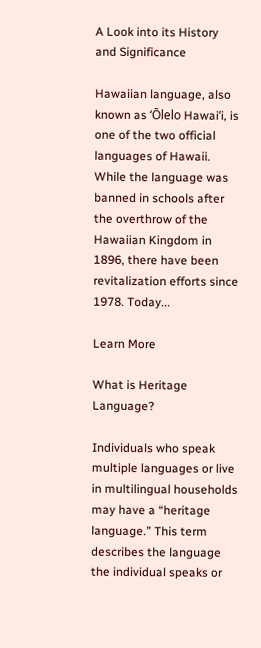A Look into its History and Significance

Hawaiian language, also known as ʻŌlelo Hawaiʻi, is one of the two official languages of Hawaii. While the language was banned in schools after the overthrow of the Hawaiian Kingdom in 1896, there have been revitalization efforts since 1978. Today...

Learn More

What is Heritage Language?

Individuals who speak multiple languages or live in multilingual households may have a “heritage language.” This term describes the language the individual speaks or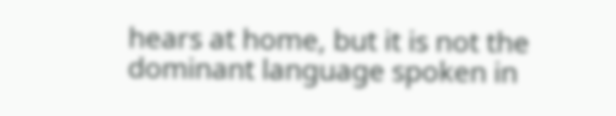hears at home, but it is not the dominant language spoken in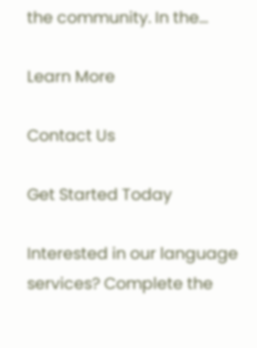the community. In the...

Learn More

Contact Us

Get Started Today

Interested in our language services? Complete the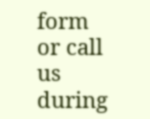form or call us during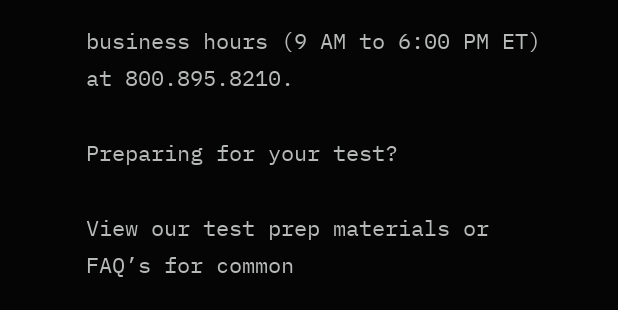business hours (9 AM to 6:00 PM ET) at 800.895.8210.

Preparing for your test?

View our test prep materials or FAQ’s for common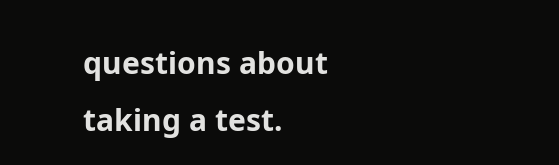questions about taking a test.